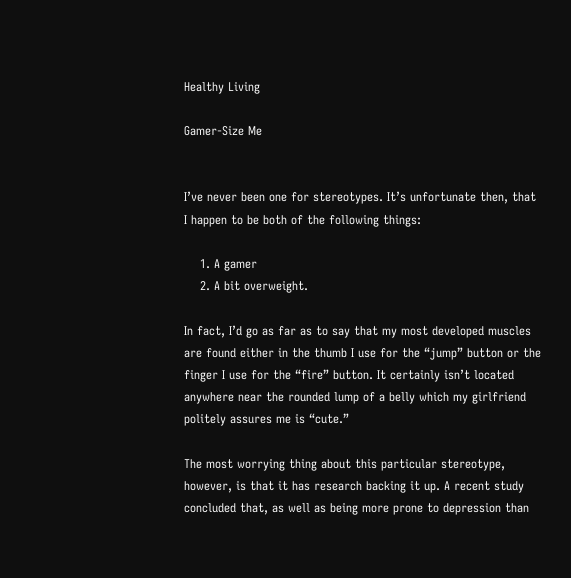Healthy Living

Gamer-Size Me


I’ve never been one for stereotypes. It’s unfortunate then, that I happen to be both of the following things:

    1. A gamer
    2. A bit overweight.

In fact, I’d go as far as to say that my most developed muscles are found either in the thumb I use for the “jump” button or the finger I use for the “fire” button. It certainly isn’t located anywhere near the rounded lump of a belly which my girlfriend politely assures me is “cute.”

The most worrying thing about this particular stereotype, however, is that it has research backing it up. A recent study concluded that, as well as being more prone to depression than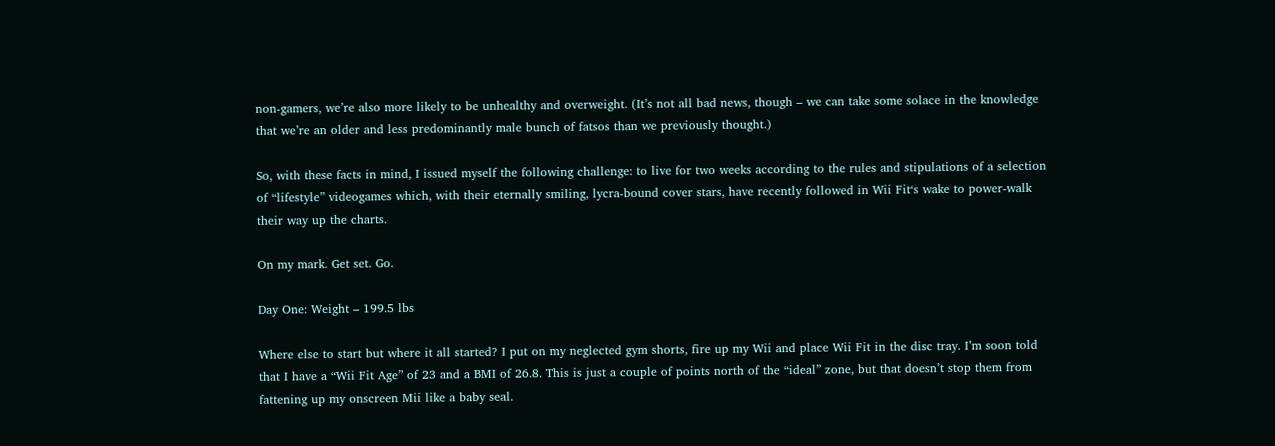non-gamers, we’re also more likely to be unhealthy and overweight. (It’s not all bad news, though – we can take some solace in the knowledge that we’re an older and less predominantly male bunch of fatsos than we previously thought.)

So, with these facts in mind, I issued myself the following challenge: to live for two weeks according to the rules and stipulations of a selection of “lifestyle” videogames which, with their eternally smiling, lycra-bound cover stars, have recently followed in Wii Fit‘s wake to power-walk their way up the charts.

On my mark. Get set. Go.

Day One: Weight – 199.5 lbs

Where else to start but where it all started? I put on my neglected gym shorts, fire up my Wii and place Wii Fit in the disc tray. I’m soon told that I have a “Wii Fit Age” of 23 and a BMI of 26.8. This is just a couple of points north of the “ideal” zone, but that doesn’t stop them from fattening up my onscreen Mii like a baby seal.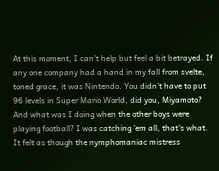At this moment, I can’t help but feel a bit betrayed. If any one company had a hand in my fall from svelte, toned grace, it was Nintendo. You didn’t have to put 96 levels in Super Mario World, did you, Miyamoto? And what was I doing when the other boys were playing football? I was catching ’em all, that’s what. It felt as though the nymphomaniac mistress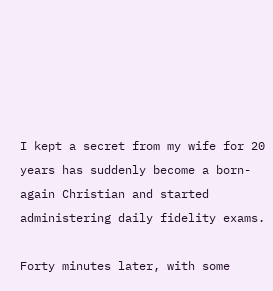I kept a secret from my wife for 20 years has suddenly become a born-again Christian and started administering daily fidelity exams.

Forty minutes later, with some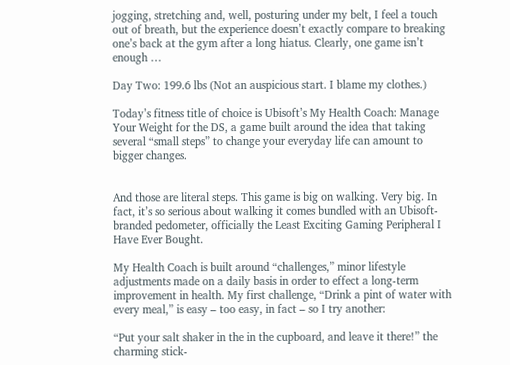jogging, stretching and, well, posturing under my belt, I feel a touch out of breath, but the experience doesn’t exactly compare to breaking one’s back at the gym after a long hiatus. Clearly, one game isn’t enough …

Day Two: 199.6 lbs (Not an auspicious start. I blame my clothes.)

Today’s fitness title of choice is Ubisoft’s My Health Coach: Manage Your Weight for the DS, a game built around the idea that taking several “small steps” to change your everyday life can amount to bigger changes.


And those are literal steps. This game is big on walking. Very big. In fact, it’s so serious about walking it comes bundled with an Ubisoft-branded pedometer, officially the Least Exciting Gaming Peripheral I Have Ever Bought.

My Health Coach is built around “challenges,” minor lifestyle adjustments made on a daily basis in order to effect a long-term improvement in health. My first challenge, “Drink a pint of water with every meal,” is easy – too easy, in fact – so I try another:

“Put your salt shaker in the in the cupboard, and leave it there!” the charming stick-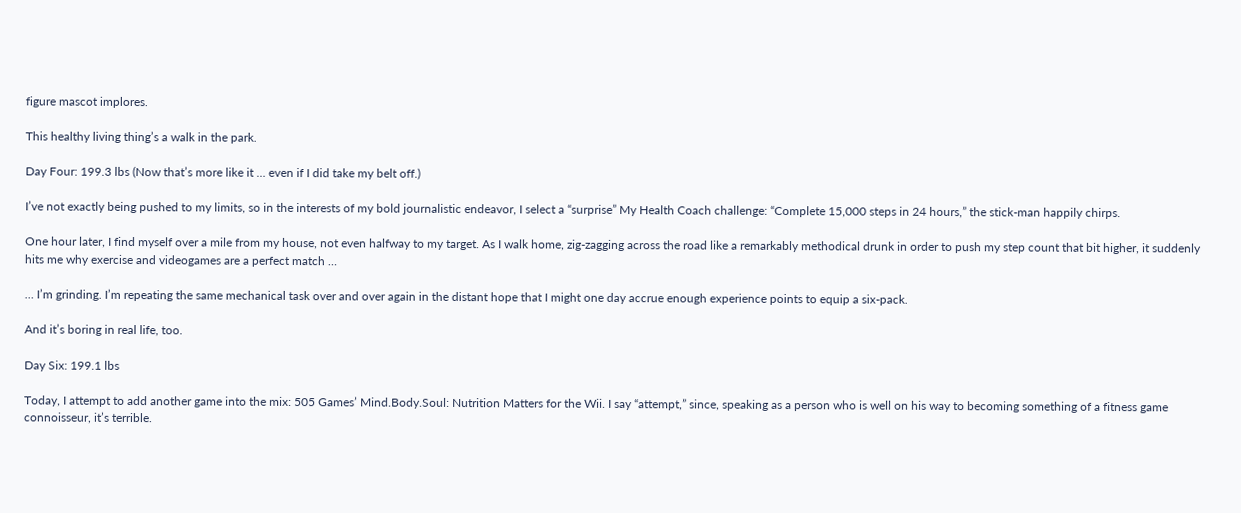figure mascot implores.

This healthy living thing’s a walk in the park.

Day Four: 199.3 lbs (Now that’s more like it … even if I did take my belt off.)

I’ve not exactly being pushed to my limits, so in the interests of my bold journalistic endeavor, I select a “surprise” My Health Coach challenge: “Complete 15,000 steps in 24 hours,” the stick-man happily chirps.

One hour later, I find myself over a mile from my house, not even halfway to my target. As I walk home, zig-zagging across the road like a remarkably methodical drunk in order to push my step count that bit higher, it suddenly hits me why exercise and videogames are a perfect match …

… I’m grinding. I’m repeating the same mechanical task over and over again in the distant hope that I might one day accrue enough experience points to equip a six-pack.

And it’s boring in real life, too.

Day Six: 199.1 lbs

Today, I attempt to add another game into the mix: 505 Games’ Mind.Body.Soul: Nutrition Matters for the Wii. I say “attempt,” since, speaking as a person who is well on his way to becoming something of a fitness game connoisseur, it’s terrible.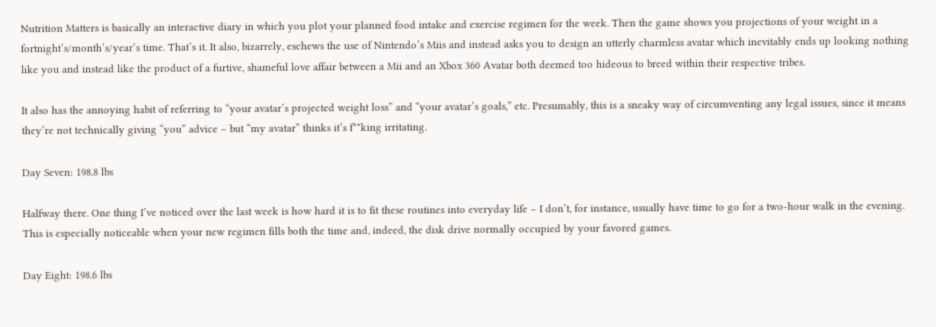Nutrition Matters is basically an interactive diary in which you plot your planned food intake and exercise regimen for the week. Then the game shows you projections of your weight in a fortnight’s/month’s/year’s time. That’s it. It also, bizarrely, eschews the use of Nintendo’s Miis and instead asks you to design an utterly charmless avatar which inevitably ends up looking nothing like you and instead like the product of a furtive, shameful love affair between a Mii and an Xbox 360 Avatar both deemed too hideous to breed within their respective tribes.

It also has the annoying habit of referring to “your avatar’s projected weight loss” and “your avatar’s goals,” etc. Presumably, this is a sneaky way of circumventing any legal issues, since it means they’re not technically giving “you” advice – but “my avatar” thinks it’s f**king irritating.

Day Seven: 198.8 lbs

Halfway there. One thing I’ve noticed over the last week is how hard it is to fit these routines into everyday life – I don’t, for instance, usually have time to go for a two-hour walk in the evening. This is especially noticeable when your new regimen fills both the time and, indeed, the disk drive normally occupied by your favored games.

Day Eight: 198.6 lbs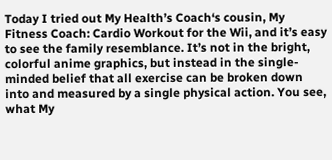Today I tried out My Health’s Coach‘s cousin, My Fitness Coach: Cardio Workout for the Wii, and it’s easy to see the family resemblance. It’s not in the bright, colorful anime graphics, but instead in the single-minded belief that all exercise can be broken down into and measured by a single physical action. You see, what My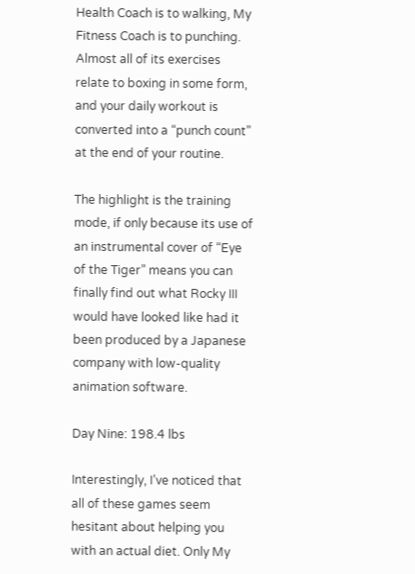Health Coach is to walking, My Fitness Coach is to punching. Almost all of its exercises relate to boxing in some form, and your daily workout is converted into a “punch count” at the end of your routine.

The highlight is the training mode, if only because its use of an instrumental cover of “Eye of the Tiger” means you can finally find out what Rocky III would have looked like had it been produced by a Japanese company with low-quality animation software.

Day Nine: 198.4 lbs

Interestingly, I’ve noticed that all of these games seem hesitant about helping you with an actual diet. Only My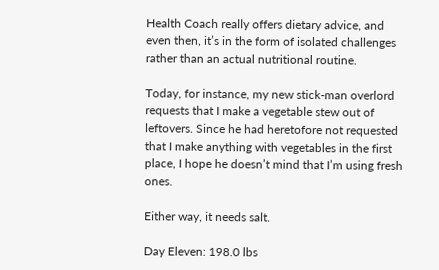Health Coach really offers dietary advice, and even then, it’s in the form of isolated challenges rather than an actual nutritional routine.

Today, for instance, my new stick-man overlord requests that I make a vegetable stew out of leftovers. Since he had heretofore not requested that I make anything with vegetables in the first place, I hope he doesn’t mind that I’m using fresh ones.

Either way, it needs salt.

Day Eleven: 198.0 lbs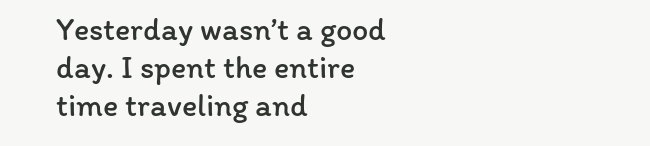Yesterday wasn’t a good day. I spent the entire time traveling and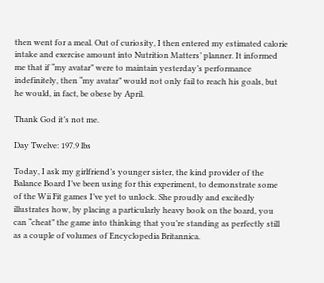then went for a meal. Out of curiosity, I then entered my estimated calorie intake and exercise amount into Nutrition Matters’ planner. It informed me that if “my avatar” were to maintain yesterday’s performance indefinitely, then “my avatar” would not only fail to reach his goals, but he would, in fact, be obese by April.

Thank God it’s not me.

Day Twelve: 197.9 lbs

Today, I ask my girlfriend’s younger sister, the kind provider of the Balance Board I’ve been using for this experiment, to demonstrate some of the Wii Fit games I’ve yet to unlock. She proudly and excitedly illustrates how, by placing a particularly heavy book on the board, you can “cheat” the game into thinking that you’re standing as perfectly still as a couple of volumes of Encyclopedia Britannica.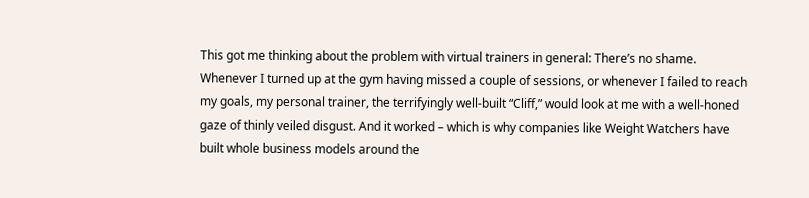This got me thinking about the problem with virtual trainers in general: There’s no shame. Whenever I turned up at the gym having missed a couple of sessions, or whenever I failed to reach my goals, my personal trainer, the terrifyingly well-built “Cliff,” would look at me with a well-honed gaze of thinly veiled disgust. And it worked – which is why companies like Weight Watchers have built whole business models around the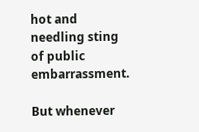hot and needling sting of public embarrassment.

But whenever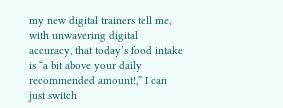my new digital trainers tell me, with unwavering digital accuracy, that today’s food intake is “a bit above your daily recommended amount!,” I can just switch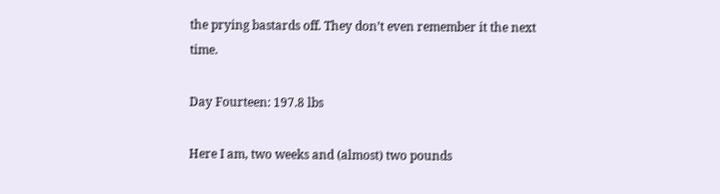the prying bastards off. They don’t even remember it the next time.

Day Fourteen: 197.8 lbs

Here I am, two weeks and (almost) two pounds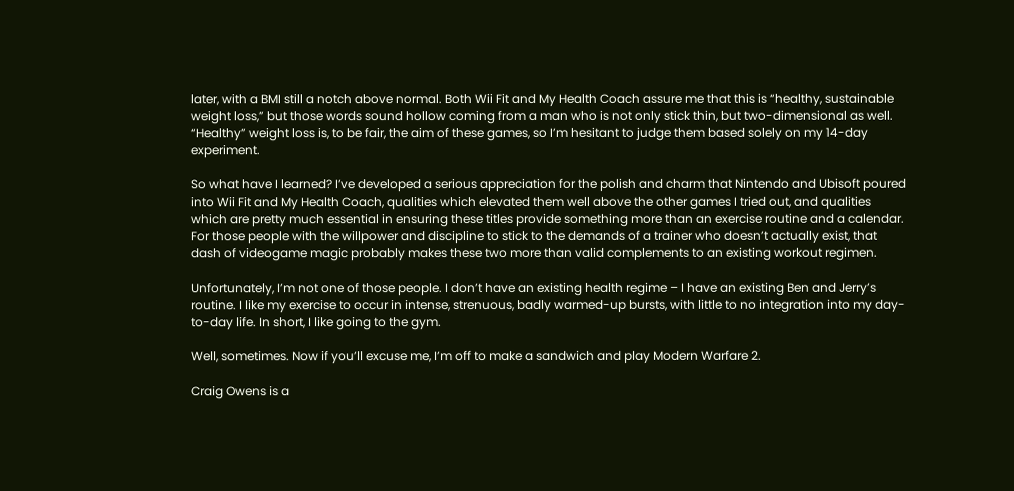later, with a BMI still a notch above normal. Both Wii Fit and My Health Coach assure me that this is “healthy, sustainable weight loss,” but those words sound hollow coming from a man who is not only stick thin, but two-dimensional as well. “Healthy” weight loss is, to be fair, the aim of these games, so I’m hesitant to judge them based solely on my 14-day experiment.

So what have I learned? I’ve developed a serious appreciation for the polish and charm that Nintendo and Ubisoft poured into Wii Fit and My Health Coach, qualities which elevated them well above the other games I tried out, and qualities which are pretty much essential in ensuring these titles provide something more than an exercise routine and a calendar. For those people with the willpower and discipline to stick to the demands of a trainer who doesn’t actually exist, that dash of videogame magic probably makes these two more than valid complements to an existing workout regimen.

Unfortunately, I’m not one of those people. I don’t have an existing health regime – I have an existing Ben and Jerry’s routine. I like my exercise to occur in intense, strenuous, badly warmed-up bursts, with little to no integration into my day-to-day life. In short, I like going to the gym.

Well, sometimes. Now if you’ll excuse me, I’m off to make a sandwich and play Modern Warfare 2.

Craig Owens is a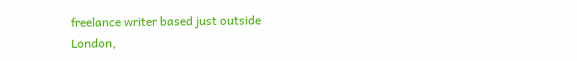freelance writer based just outside London,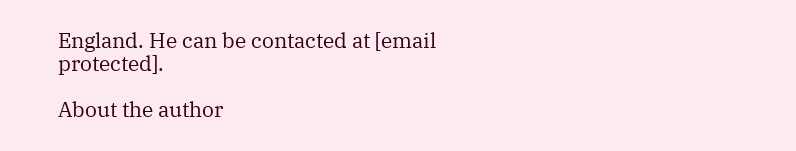England. He can be contacted at [email protected].

About the author